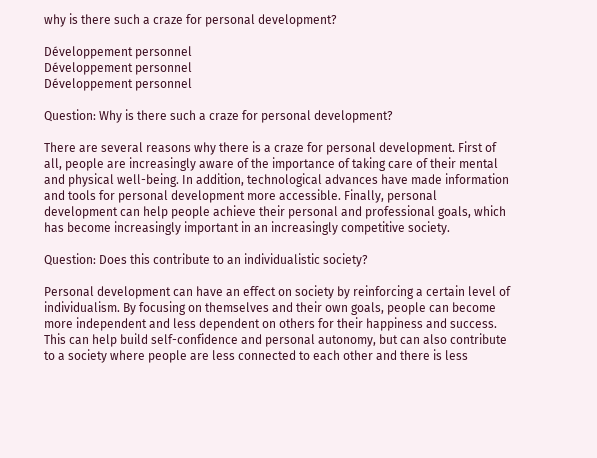why is there such a craze for personal development?

Développement personnel
Développement personnel
Développement personnel

Question: Why is there such a craze for personal development?

There are several reasons why there is a craze for personal development. First of all, people are increasingly aware of the importance of taking care of their mental and physical well-being. In addition, technological advances have made information and tools for personal development more accessible. Finally, personal development can help people achieve their personal and professional goals, which has become increasingly important in an increasingly competitive society.

Question: Does this contribute to an individualistic society?

Personal development can have an effect on society by reinforcing a certain level of individualism. By focusing on themselves and their own goals, people can become more independent and less dependent on others for their happiness and success. This can help build self-confidence and personal autonomy, but can also contribute to a society where people are less connected to each other and there is less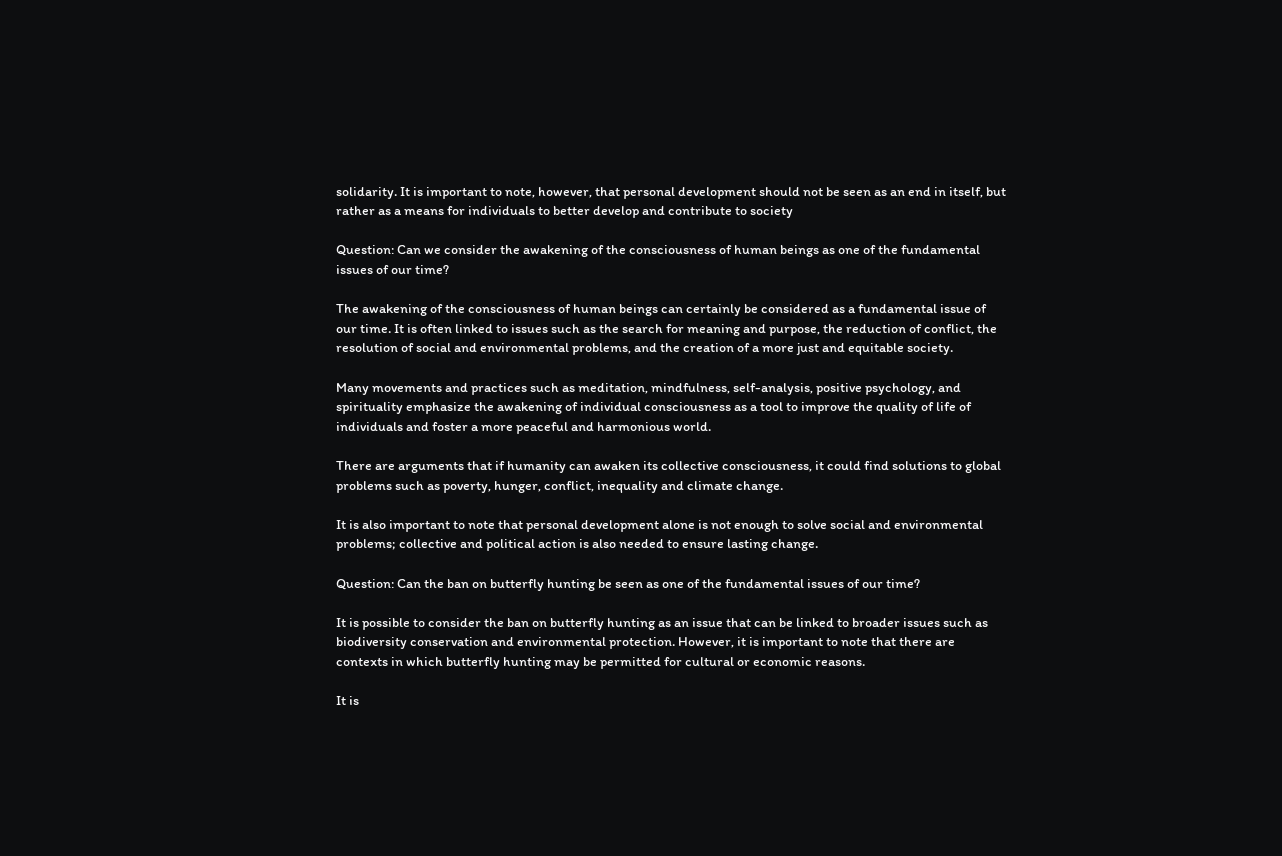solidarity. It is important to note, however, that personal development should not be seen as an end in itself, but rather as a means for individuals to better develop and contribute to society

Question: Can we consider the awakening of the consciousness of human beings as one of the fundamental issues of our time?

The awakening of the consciousness of human beings can certainly be considered as a fundamental issue of our time. It is often linked to issues such as the search for meaning and purpose, the reduction of conflict, the resolution of social and environmental problems, and the creation of a more just and equitable society.

Many movements and practices such as meditation, mindfulness, self-analysis, positive psychology, and spirituality emphasize the awakening of individual consciousness as a tool to improve the quality of life of individuals and foster a more peaceful and harmonious world.

There are arguments that if humanity can awaken its collective consciousness, it could find solutions to global problems such as poverty, hunger, conflict, inequality and climate change.

It is also important to note that personal development alone is not enough to solve social and environmental problems; collective and political action is also needed to ensure lasting change.

Question: Can the ban on butterfly hunting be seen as one of the fundamental issues of our time?

It is possible to consider the ban on butterfly hunting as an issue that can be linked to broader issues such as biodiversity conservation and environmental protection. However, it is important to note that there are contexts in which butterfly hunting may be permitted for cultural or economic reasons.

It is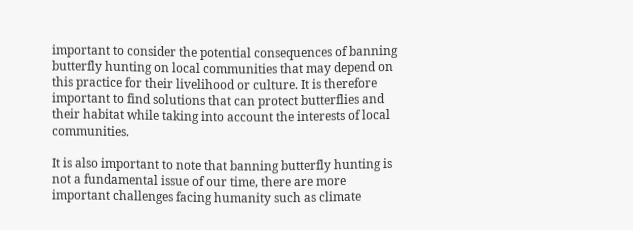important to consider the potential consequences of banning butterfly hunting on local communities that may depend on this practice for their livelihood or culture. It is therefore important to find solutions that can protect butterflies and their habitat while taking into account the interests of local communities.

It is also important to note that banning butterfly hunting is not a fundamental issue of our time, there are more important challenges facing humanity such as climate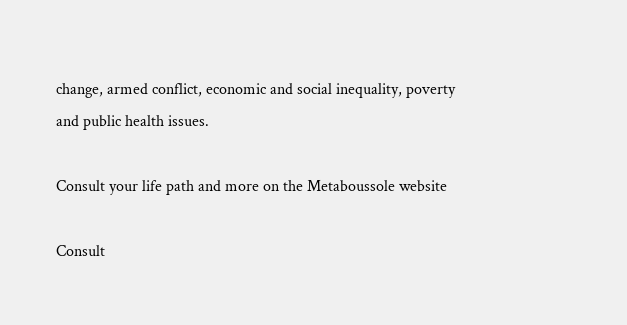change, armed conflict, economic and social inequality, poverty and public health issues.

Consult your life path and more on the Metaboussole website

Consult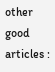other good articles :